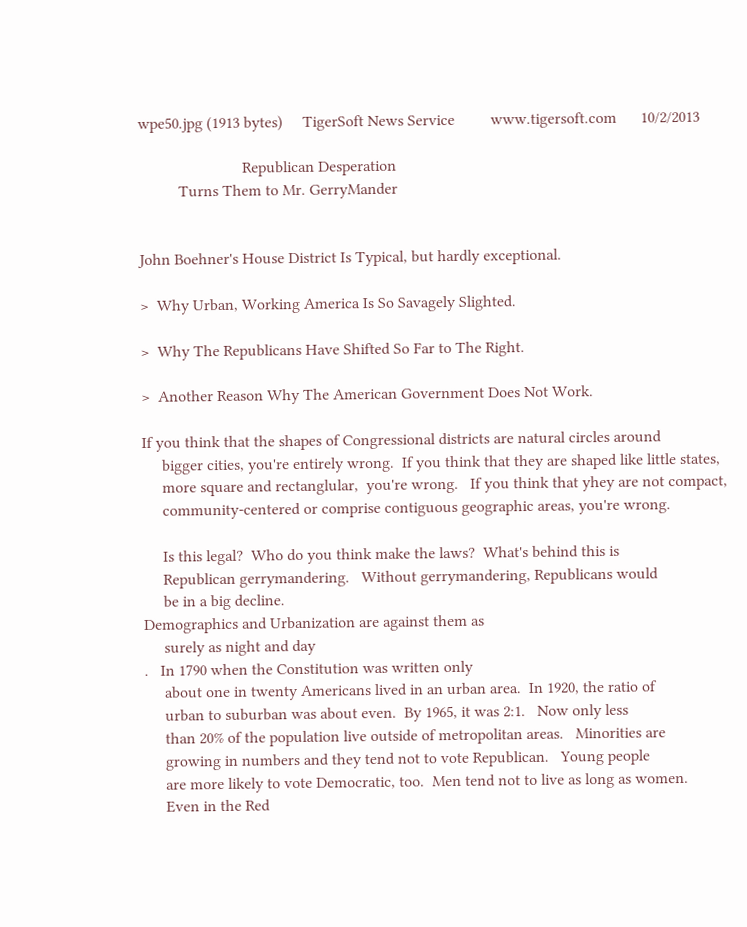wpe50.jpg (1913 bytes)     TigerSoft News Service         www.tigersoft.com      10/2/2013

                          Republican Desperation
          Turns Them to Mr. GerryMander


John Boehner's House District Is Typical, but hardly exceptional.

>  Why Urban, Working America Is So Savagely Slighted.

>  Why The Republicans Have Shifted So Far to The Right.

>  Another Reason Why The American Government Does Not Work.

If you think that the shapes of Congressional districts are natural circles around
     bigger cities, you're entirely wrong.  If you think that they are shaped like little states,
     more square and rectanglular,  you're wrong.   If you think that yhey are not compact,
     community-centered or comprise contiguous geographic areas, you're wrong.

     Is this legal?  Who do you think make the laws?  What's behind this is
     Republican gerrymandering.   Without gerrymandering, Republicans would
     be in a big decline.
Demographics and Urbanization are against them as
     surely as night and day
.   In 1790 when the Constitution was written only
     about one in twenty Americans lived in an urban area.  In 1920, the ratio of
     urban to suburban was about even.  By 1965, it was 2:1.   Now only less
     than 20% of the population live outside of metropolitan areas.   Minorities are
     growing in numbers and they tend not to vote Republican.   Young people
     are more likely to vote Democratic, too.  Men tend not to live as long as women.
     Even in the Red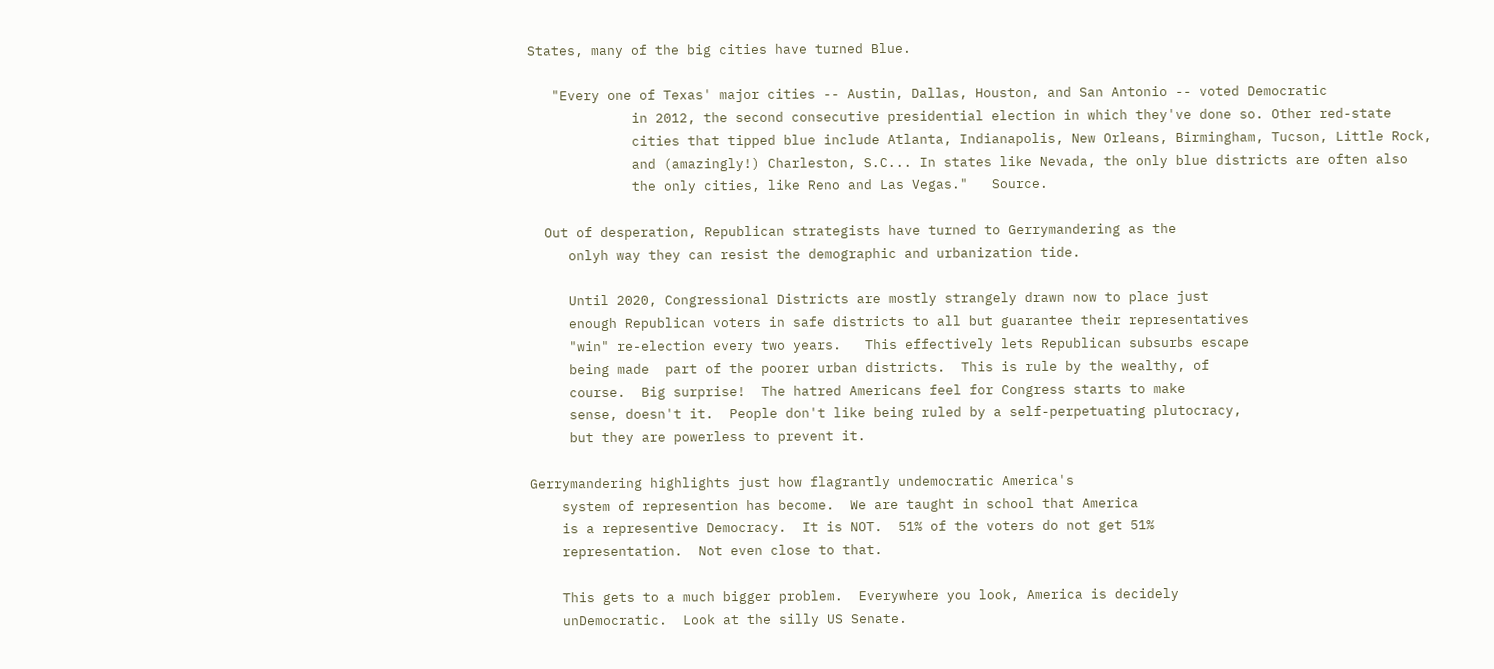States, many of the big cities have turned Blue.

   "Every one of Texas' major cities -- Austin, Dallas, Houston, and San Antonio -- voted Democratic
             in 2012, the second consecutive presidential election in which they've done so. Other red-state
             cities that tipped blue include Atlanta, Indianapolis, New Orleans, Birmingham, Tucson, Little Rock,
             and (amazingly!) Charleston, S.C... In states like Nevada, the only blue districts are often also
             the only cities, like Reno and Las Vegas."   Source.

  Out of desperation, Republican strategists have turned to Gerrymandering as the
     onlyh way they can resist the demographic and urbanization tide.

     Until 2020, Congressional Districts are mostly strangely drawn now to place just
     enough Republican voters in safe districts to all but guarantee their representatives
     "win" re-election every two years.   This effectively lets Republican subsurbs escape
     being made  part of the poorer urban districts.  This is rule by the wealthy, of
     course.  Big surprise!  The hatred Americans feel for Congress starts to make
     sense, doesn't it.  People don't like being ruled by a self-perpetuating plutocracy,
     but they are powerless to prevent it.

Gerrymandering highlights just how flagrantly undemocratic America's
    system of represention has become.  We are taught in school that America
    is a representive Democracy.  It is NOT.  51% of the voters do not get 51%
    representation.  Not even close to that.

    This gets to a much bigger problem.  Everywhere you look, America is decidely
    unDemocratic.  Look at the silly US Senate.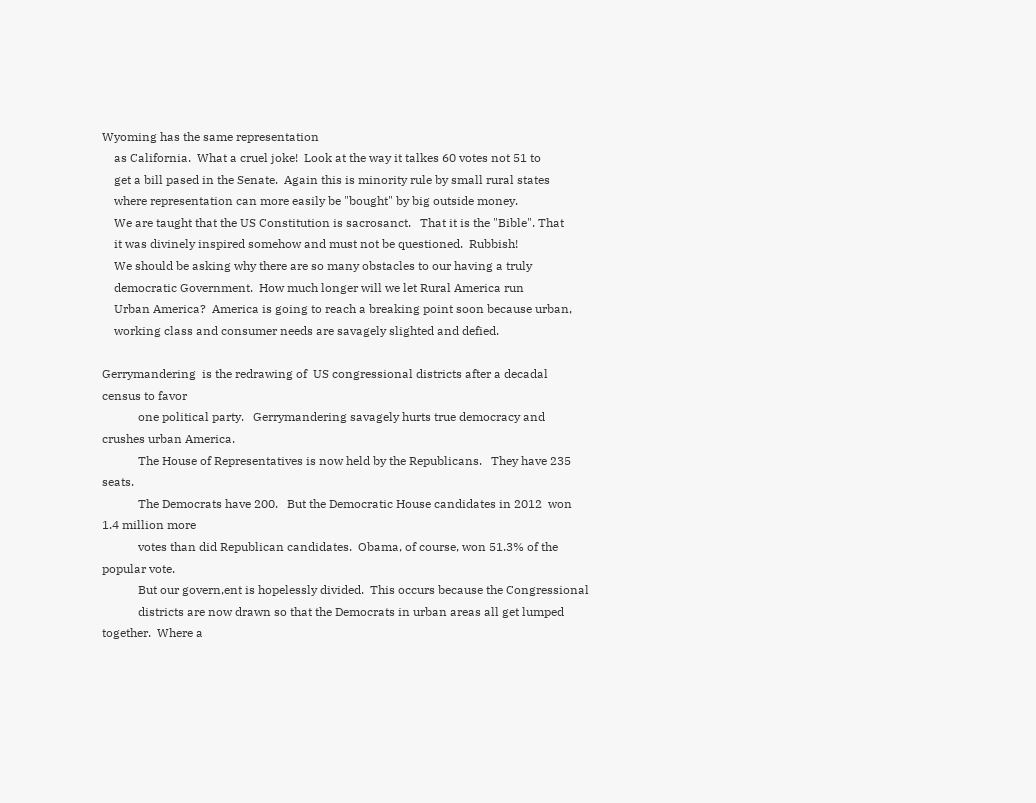Wyoming has the same representation
    as California.  What a cruel joke!  Look at the way it talkes 60 votes not 51 to
    get a bill pased in the Senate.  Again this is minority rule by small rural states
    where representation can more easily be "bought" by big outside money.
    We are taught that the US Constitution is sacrosanct.   That it is the "Bible". That
    it was divinely inspired somehow and must not be questioned.  Rubbish!
    We should be asking why there are so many obstacles to our having a truly
    democratic Government.  How much longer will we let Rural America run
    Urban America?  America is going to reach a breaking point soon because urban,
    working class and consumer needs are savagely slighted and defied.

Gerrymandering  is the redrawing of  US congressional districts after a decadal census to favor
            one political party.   Gerrymandering savagely hurts true democracy and crushes urban America.
            The House of Representatives is now held by the Republicans.   They have 235 seats.
            The Democrats have 200.   But the Democratic House candidates in 2012  won 1.4 million more
            votes than did Republican candidates.  Obama, of course, won 51.3% of the popular vote.
            But our govern,ent is hopelessly divided.  This occurs because the Congressional
            districts are now drawn so that the Democrats in urban areas all get lumped together.  Where a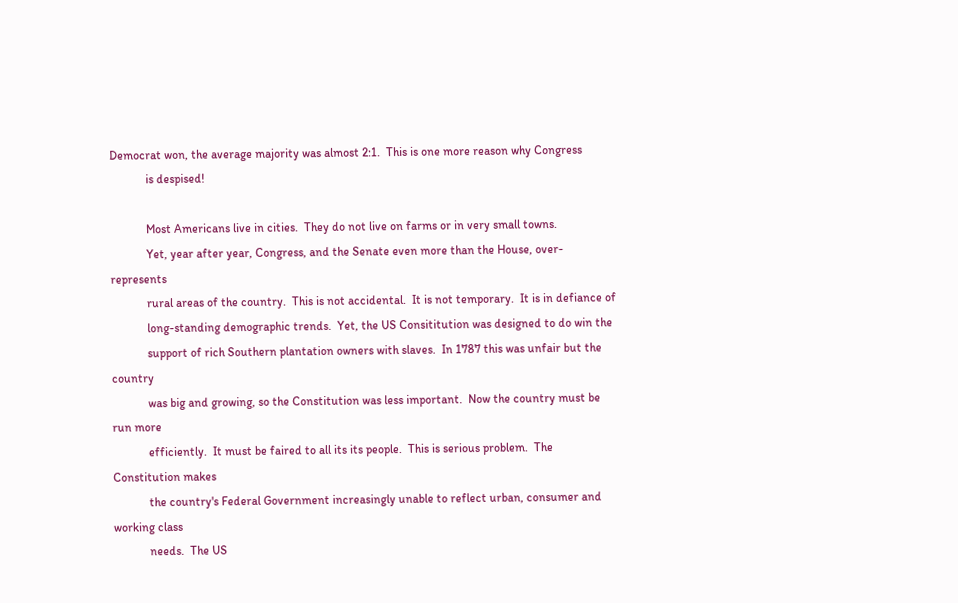Democrat won, the average majority was almost 2:1.  This is one more reason why Congress
            is despised!

            Most Americans live in cities.  They do not live on farms or in very small towns.
            Yet, year after year, Congress, and the Senate even more than the House, over-represents
            rural areas of the country.  This is not accidental.  It is not temporary.  It is in defiance of
            long-standing demographic trends.  Yet, the US Consititution was designed to do win the
            support of rich Southern plantation owners with slaves.  In 1787 this was unfair but the country
            was big and growing, so the Constitution was less important.  Now the country must be run more
            efficiently.  It must be faired to all its its people.  This is serious problem.  The Constitution makes
            the country's Federal Government increasingly unable to reflect urban, consumer and working class
            needs.  The US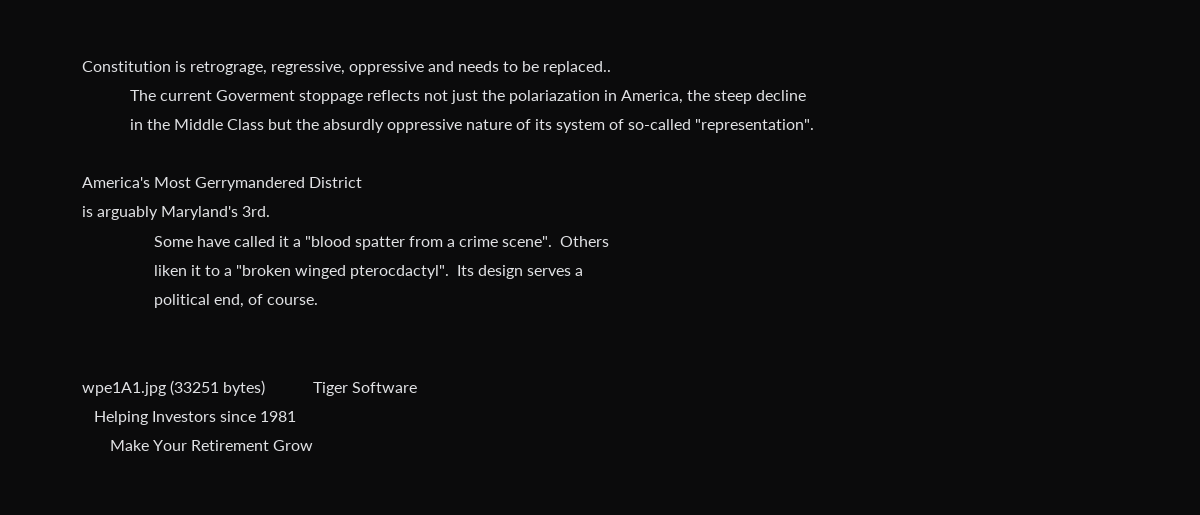Constitution is retrograge, regressive, oppressive and needs to be replaced..
            The current Goverment stoppage reflects not just the polariazation in America, the steep decline
            in the Middle Class but the absurdly oppressive nature of its system of so-called "representation".

America's Most Gerrymandered District
is arguably Maryland's 3rd.
                  Some have called it a "blood spatter from a crime scene".  Others
                  liken it to a "broken winged pterocdactyl".  Its design serves a
                  political end, of course.


wpe1A1.jpg (33251 bytes)            Tiger Software
   Helping Investors since 1981
       Make Your Retirement Grow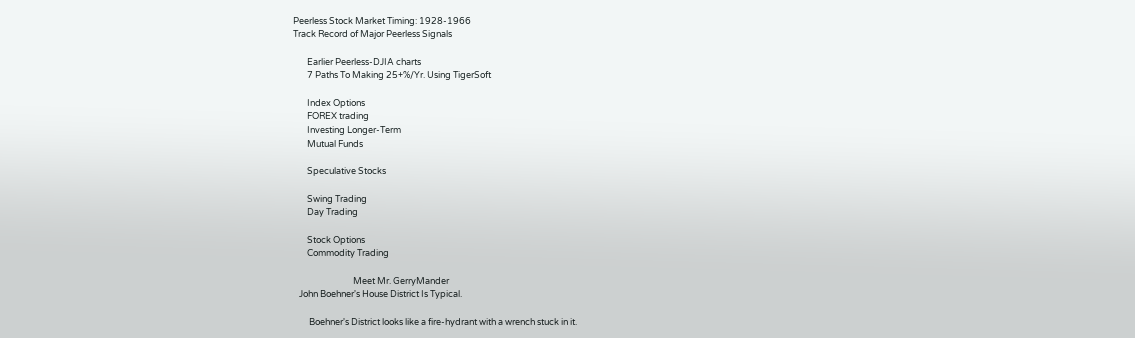Peerless Stock Market Timing: 1928-1966
Track Record of Major Peerless Signals

       Earlier Peerless-DJIA charts
       7 Paths To Making 25+%/Yr. Using TigerSoft

       Index Options
       FOREX trading
       Investing Longer-Term
       Mutual Funds

       Speculative Stocks

       Swing Trading
       Day Trading

       Stock Options
       Commodity Trading

                              Meet Mr. GerryMander
   John Boehner's House District Is Typical.

        Boehner's District looks like a fire-hydrant with a wrench stuck in it.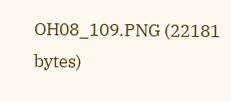OH08_109.PNG (22181 bytes)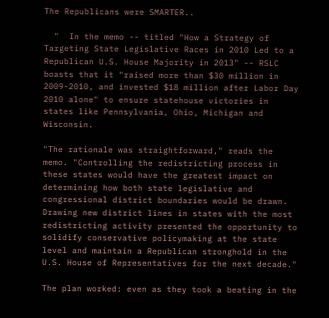The Republicans were SMARTER..

  "  In the memo -- titled "How a Strategy of Targeting State Legislative Races in 2010 Led to a Republican U.S. House Majority in 2013" -- RSLC boasts that it "raised more than $30 million in 2009-2010, and invested $18 million after Labor Day 2010 alone" to ensure statehouse victories in states like Pennsylvania, Ohio, Michigan and Wisconsin.

"The rationale was straightforward," reads the memo. "Controlling the redistricting process in these states would have the greatest impact on determining how both state legislative and congressional district boundaries would be drawn. Drawing new district lines in states with the most redistricting activity presented the opportunity to solidify conservative policymaking at the state level and maintain a Republican stronghold in the U.S. House of Representatives for the next decade."

The plan worked: even as they took a beating in the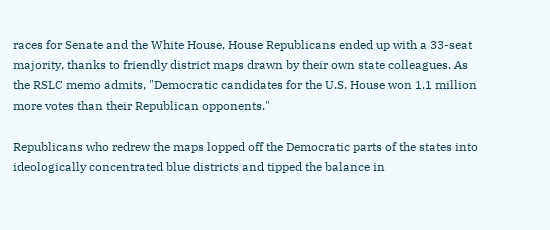races for Senate and the White House, House Republicans ended up with a 33-seat majority, thanks to friendly district maps drawn by their own state colleagues. As the RSLC memo admits, "Democratic candidates for the U.S. House won 1.1 million more votes than their Republican opponents."

Republicans who redrew the maps lopped off the Democratic parts of the states into ideologically concentrated blue districts and tipped the balance in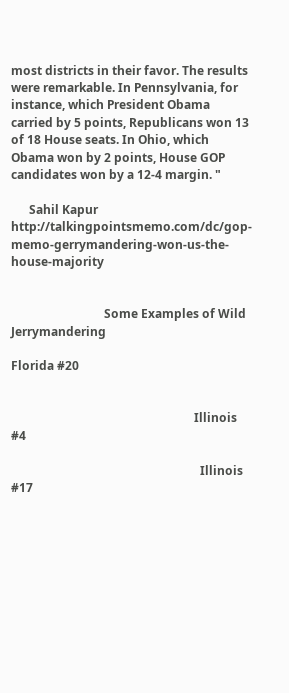most districts in their favor. The results were remarkable. In Pennsylvania, for instance, which President Obama carried by 5 points, Republicans won 13 of 18 House seats. In Ohio, which Obama won by 2 points, House GOP candidates won by a 12-4 margin. "

      Sahil Kapur   http://talkingpointsmemo.com/dc/gop-memo-gerrymandering-won-us-the-house-majority


                               Some Examples of Wild Jerrymandering

Florida #20


                                                             Illinois #4

                                                               Illinois #17